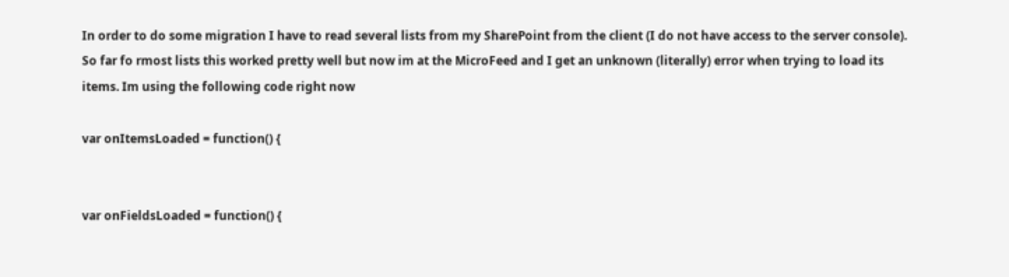In order to do some migration I have to read several lists from my SharePoint from the client (I do not have access to the server console). So far fo rmost lists this worked pretty well but now im at the MicroFeed and I get an unknown (literally) error when trying to load its items. Im using the following code right now

var onItemsLoaded = function() {


var onFieldsLoaded = function() {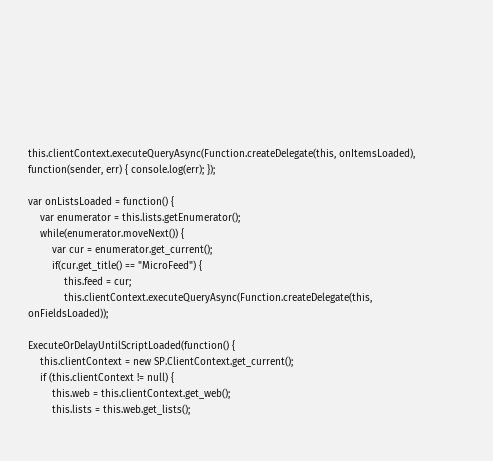this.clientContext.executeQueryAsync(Function.createDelegate(this, onItemsLoaded),    function(sender, err) { console.log(err); });

var onListsLoaded = function() {
    var enumerator = this.lists.getEnumerator();
    while(enumerator.moveNext()) {
        var cur = enumerator.get_current();
        if(cur.get_title() == "MicroFeed") {
            this.feed = cur;
            this.clientContext.executeQueryAsync(Function.createDelegate(this, onFieldsLoaded));

ExecuteOrDelayUntilScriptLoaded(function() {
    this.clientContext = new SP.ClientContext.get_current();
    if (this.clientContext != null) {
        this.web = this.clientContext.get_web();
        this.lists = this.web.get_lists();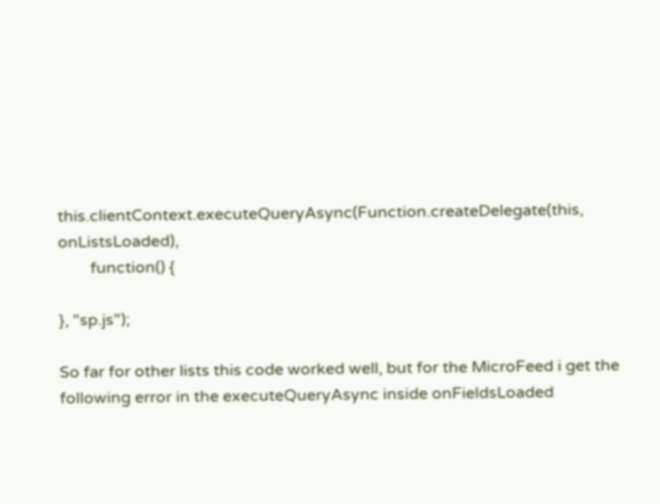this.clientContext.executeQueryAsync(Function.createDelegate(this, onListsLoaded),
        function() {

}, "sp.js");

So far for other lists this code worked well, but for the MicroFeed i get the following error in the executeQueryAsync inside onFieldsLoaded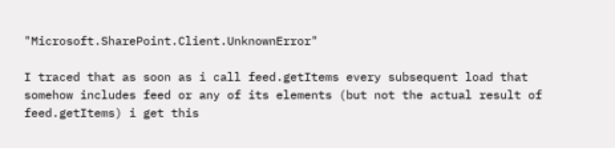"Microsoft.SharePoint.Client.UnknownError"

I traced that as soon as i call feed.getItems every subsequent load that somehow includes feed or any of its elements (but not the actual result of feed.getItems) i get this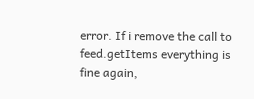error. If i remove the call to feed.getItems everything is fine again,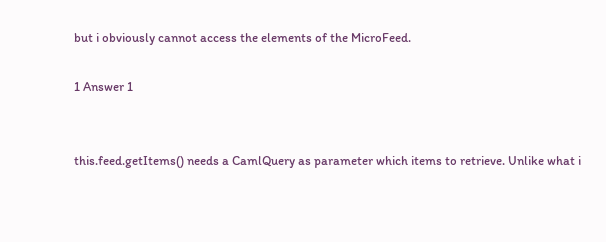but i obviously cannot access the elements of the MicroFeed.

1 Answer 1


this.feed.getItems() needs a CamlQuery as parameter which items to retrieve. Unlike what i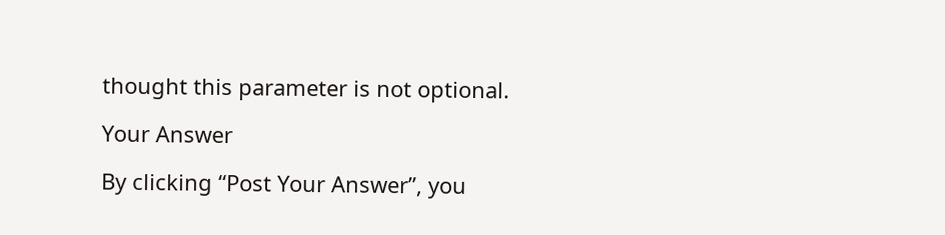thought this parameter is not optional.

Your Answer

By clicking “Post Your Answer”, you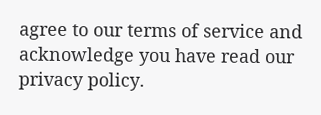agree to our terms of service and acknowledge you have read our privacy policy.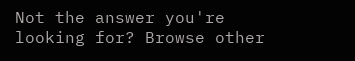Not the answer you're looking for? Browse other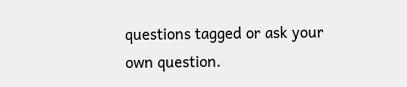questions tagged or ask your own question.